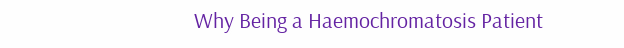Why Being a Haemochromatosis Patient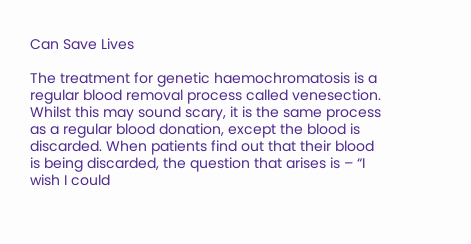Can Save Lives

The treatment for genetic haemochromatosis is a regular blood removal process called venesection. Whilst this may sound scary, it is the same process as a regular blood donation, except the blood is discarded. When patients find out that their blood is being discarded, the question that arises is – “I wish I could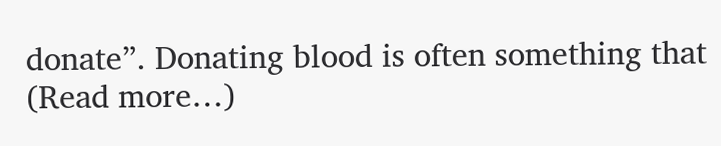donate”. Donating blood is often something that (Read more…)